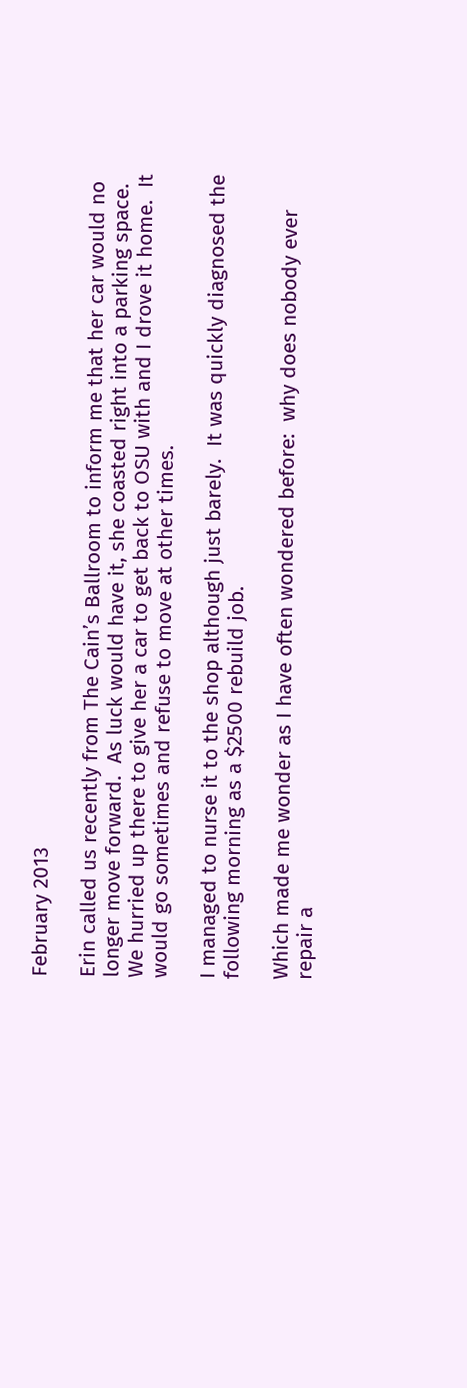February 2013

Erin called us recently from The Cain’s Ballroom to inform me that her car would no longer move forward.  As luck would have it, she coasted right into a parking space.  We hurried up there to give her a car to get back to OSU with and I drove it home.  It would go sometimes and refuse to move at other times.

I managed to nurse it to the shop although just barely.  It was quickly diagnosed the following morning as a $2500 rebuild job.

Which made me wonder as I have often wondered before:  why does nobody ever repair a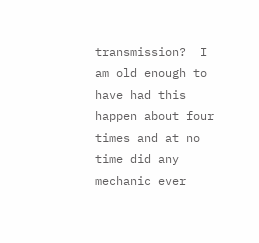transmission?  I am old enough to have had this happen about four times and at no time did any mechanic ever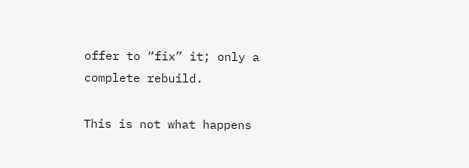offer to “fix” it; only a complete rebuild.

This is not what happens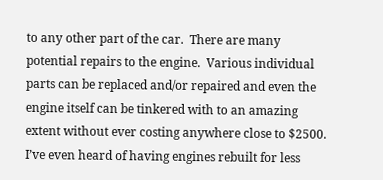to any other part of the car.  There are many potential repairs to the engine.  Various individual parts can be replaced and/or repaired and even the engine itself can be tinkered with to an amazing extent without ever costing anywhere close to $2500.  I’ve even heard of having engines rebuilt for less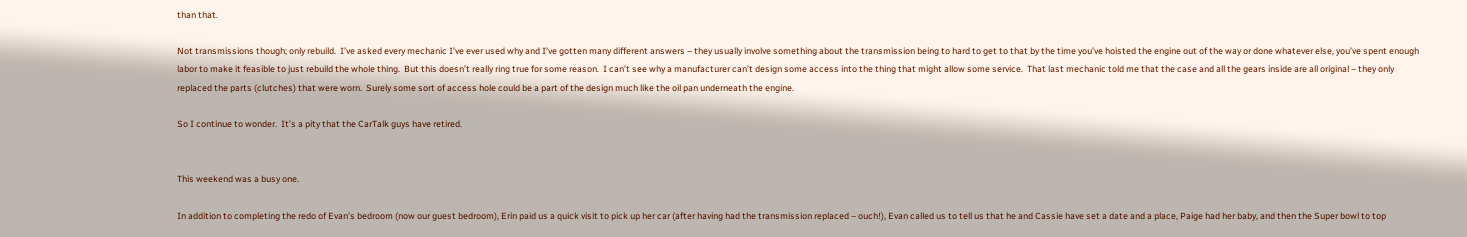than that.

Not transmissions though; only rebuild.  I’ve asked every mechanic I’ve ever used why and I’ve gotten many different answers – they usually involve something about the transmission being to hard to get to that by the time you’ve hoisted the engine out of the way or done whatever else, you’ve spent enough labor to make it feasible to just rebuild the whole thing.  But this doesn’t really ring true for some reason.  I can’t see why a manufacturer can’t design some access into the thing that might allow some service.  That last mechanic told me that the case and all the gears inside are all original – they only replaced the parts (clutches) that were worn.  Surely some sort of access hole could be a part of the design much like the oil pan underneath the engine.

So I continue to wonder.  It’s a pity that the CarTalk guys have retired.


This weekend was a busy one.

In addition to completing the redo of Evan’s bedroom (now our guest bedroom), Erin paid us a quick visit to pick up her car (after having had the transmission replaced – ouch!), Evan called us to tell us that he and Cassie have set a date and a place, Paige had her baby, and then the Super bowl to top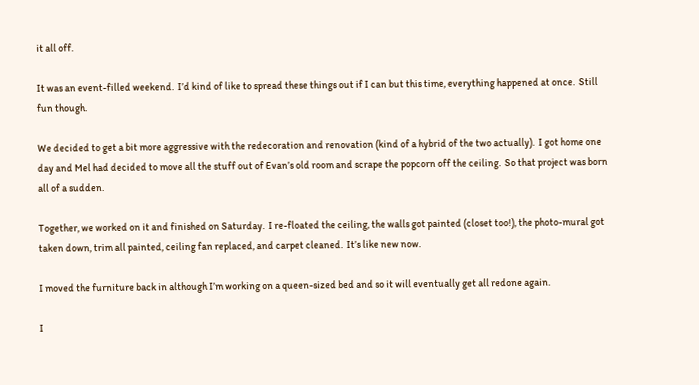it all off.

It was an event-filled weekend.  I’d kind of like to spread these things out if I can but this time, everything happened at once.  Still fun though.

We decided to get a bit more aggressive with the redecoration and renovation (kind of a hybrid of the two actually).  I got home one day and Mel had decided to move all the stuff out of Evan’s old room and scrape the popcorn off the ceiling.  So that project was born all of a sudden.

Together, we worked on it and finished on Saturday.  I re-floated the ceiling, the walls got painted (closet too!), the photo-mural got taken down, trim all painted, ceiling fan replaced, and carpet cleaned.  It’s like new now.

I moved the furniture back in although I’m working on a queen-sized bed and so it will eventually get all redone again.

I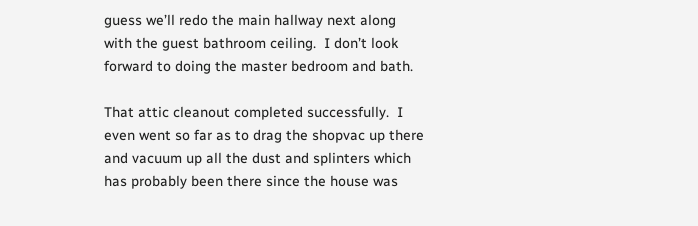guess we’ll redo the main hallway next along with the guest bathroom ceiling.  I don’t look forward to doing the master bedroom and bath.

That attic cleanout completed successfully.  I even went so far as to drag the shopvac up there and vacuum up all the dust and splinters which has probably been there since the house was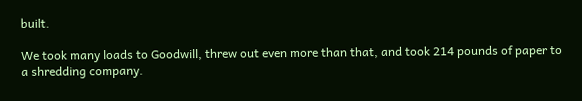built.

We took many loads to Goodwill, threw out even more than that, and took 214 pounds of paper to a shredding company.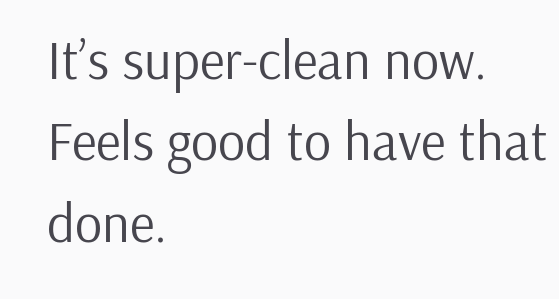It’s super-clean now.  Feels good to have that done.